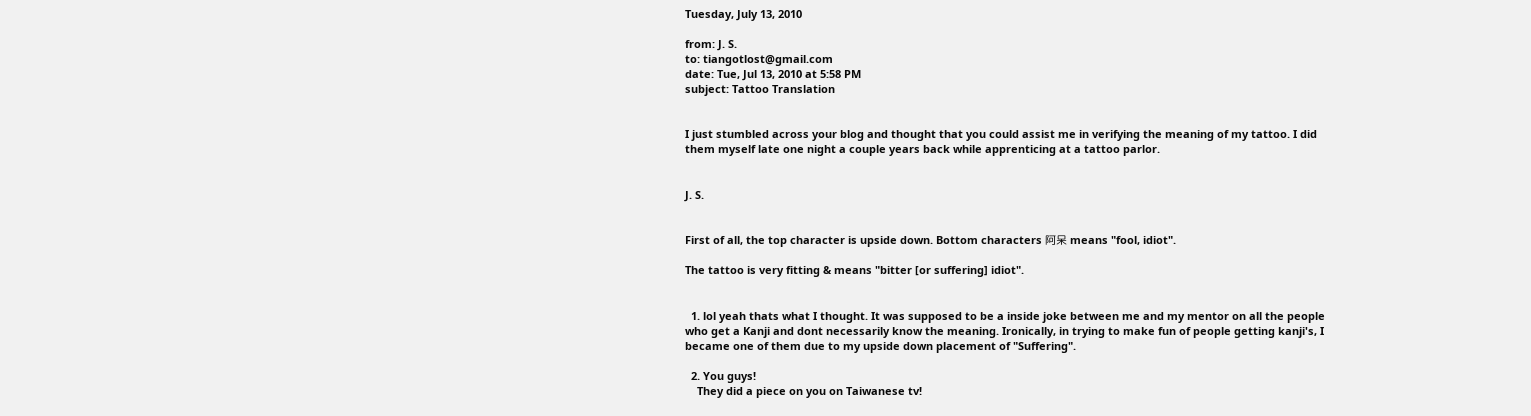Tuesday, July 13, 2010

from: J. S.
to: tiangotlost@gmail.com
date: Tue, Jul 13, 2010 at 5:58 PM
subject: Tattoo Translation


I just stumbled across your blog and thought that you could assist me in verifying the meaning of my tattoo. I did them myself late one night a couple years back while apprenticing at a tattoo parlor.


J. S.


First of all, the top character is upside down. Bottom characters 阿呆 means "fool, idiot".

The tattoo is very fitting & means "bitter [or suffering] idiot".


  1. lol yeah thats what I thought. It was supposed to be a inside joke between me and my mentor on all the people who get a Kanji and dont necessarily know the meaning. Ironically, in trying to make fun of people getting kanji's, I became one of them due to my upside down placement of "Suffering".

  2. You guys!
    They did a piece on you on Taiwanese tv!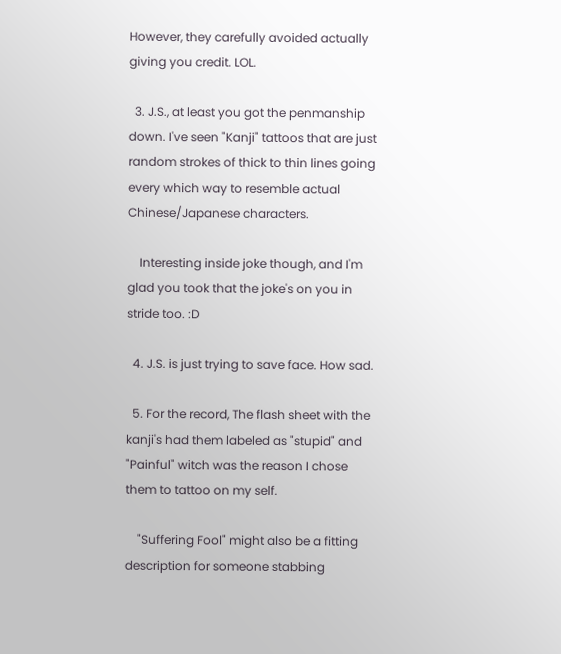However, they carefully avoided actually giving you credit. LOL.

  3. J.S., at least you got the penmanship down. I've seen "Kanji" tattoos that are just random strokes of thick to thin lines going every which way to resemble actual Chinese/Japanese characters.

    Interesting inside joke though, and I'm glad you took that the joke's on you in stride too. :D

  4. J.S. is just trying to save face. How sad.

  5. For the record, The flash sheet with the kanji's had them labeled as "stupid" and "Painful" witch was the reason I chose them to tattoo on my self.

    "Suffering Fool" might also be a fitting description for someone stabbing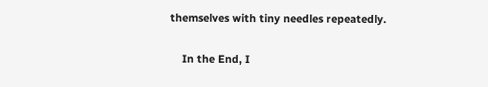themselves with tiny needles repeatedly.

    In the End, I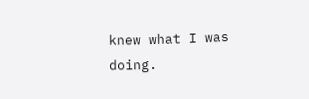knew what I was doing.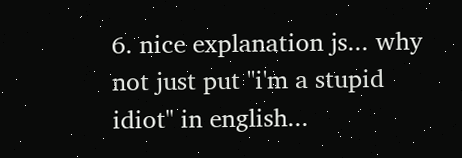6. nice explanation js... why not just put "i'm a stupid idiot" in english...